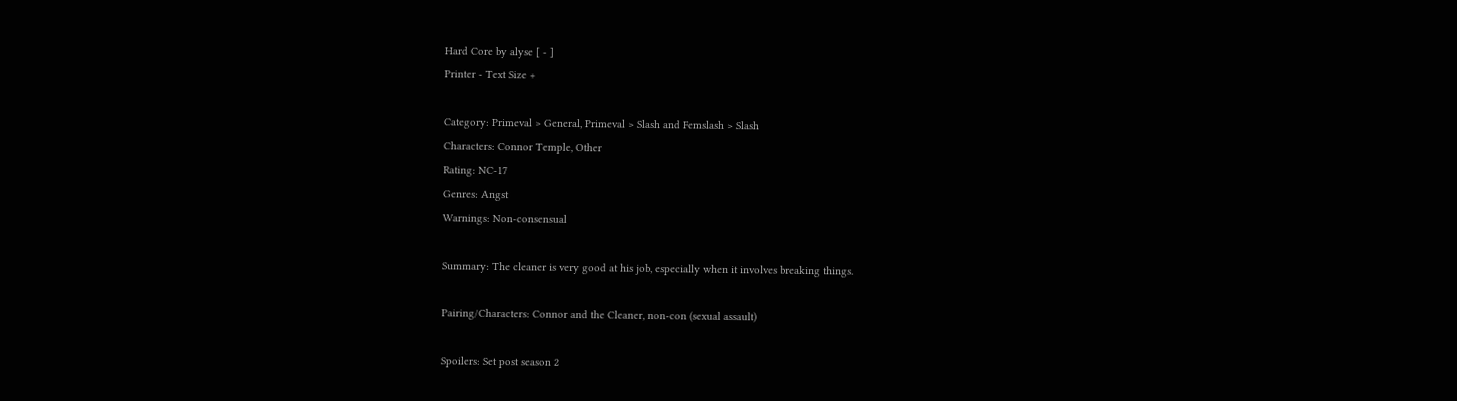Hard Core by alyse [ - ]
Printer - Text Size +

Category: Primeval > General, Primeval > Slash and Femslash > Slash
Characters: Connor Temple, Other
Rating: NC-17
Genres: Angst
Warnings: Non-consensual

Summary: The cleaner is very good at his job, especially when it involves breaking things.

Pairing/Characters: Connor and the Cleaner, non-con (sexual assault)

Spoilers: Set post season 2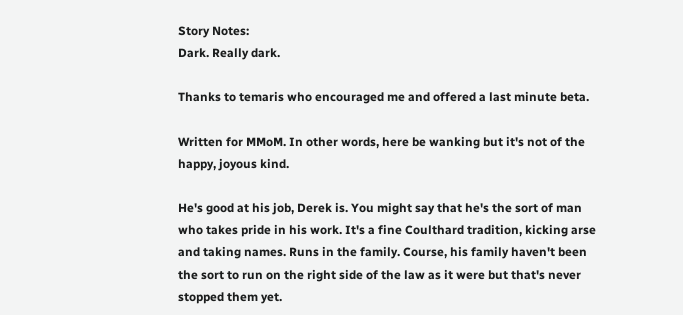Story Notes:
Dark. Really dark.

Thanks to temaris who encouraged me and offered a last minute beta.

Written for MMoM. In other words, here be wanking but it's not of the happy, joyous kind.

He's good at his job, Derek is. You might say that he's the sort of man who takes pride in his work. It's a fine Coulthard tradition, kicking arse and taking names. Runs in the family. Course, his family haven't been the sort to run on the right side of the law as it were but that's never stopped them yet.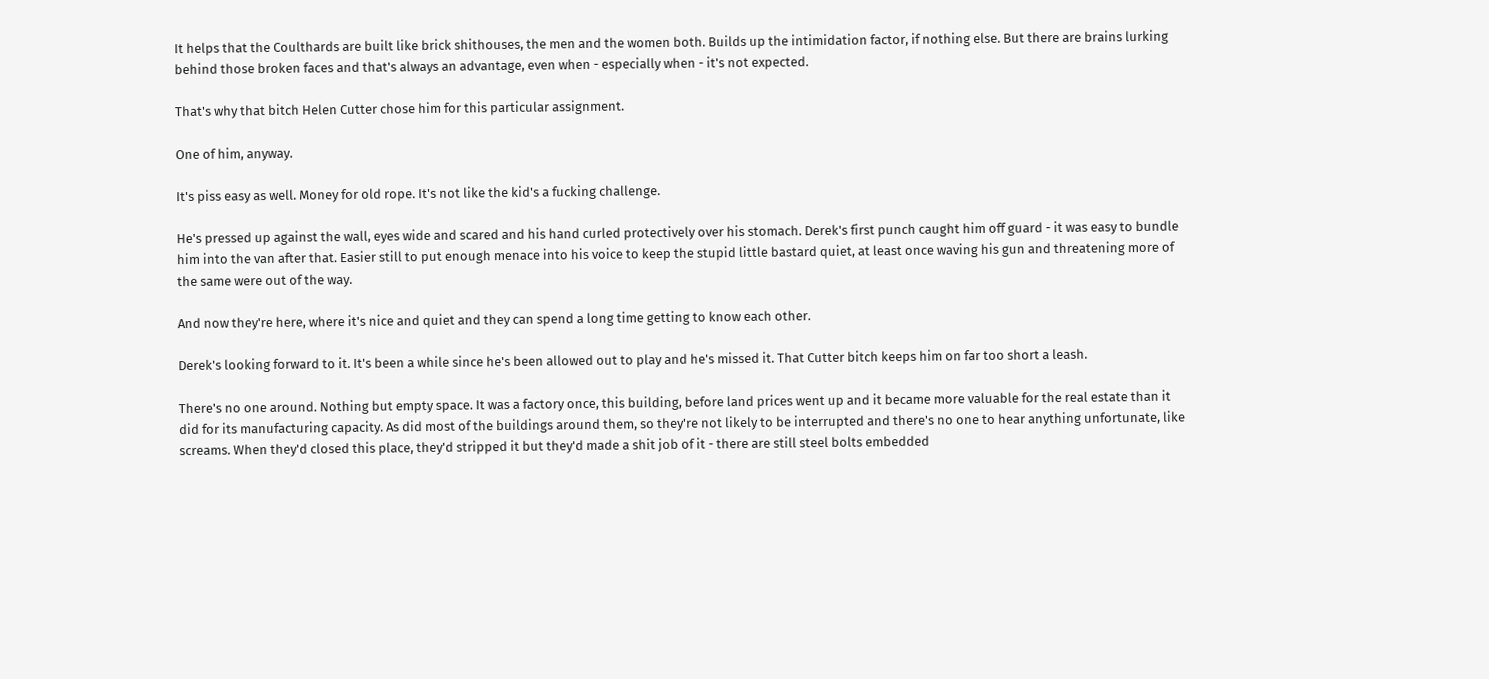It helps that the Coulthards are built like brick shithouses, the men and the women both. Builds up the intimidation factor, if nothing else. But there are brains lurking behind those broken faces and that's always an advantage, even when - especially when - it's not expected.

That's why that bitch Helen Cutter chose him for this particular assignment.

One of him, anyway.

It's piss easy as well. Money for old rope. It's not like the kid's a fucking challenge.

He's pressed up against the wall, eyes wide and scared and his hand curled protectively over his stomach. Derek's first punch caught him off guard - it was easy to bundle him into the van after that. Easier still to put enough menace into his voice to keep the stupid little bastard quiet, at least once waving his gun and threatening more of the same were out of the way.

And now they're here, where it's nice and quiet and they can spend a long time getting to know each other.

Derek's looking forward to it. It's been a while since he's been allowed out to play and he's missed it. That Cutter bitch keeps him on far too short a leash.

There's no one around. Nothing but empty space. It was a factory once, this building, before land prices went up and it became more valuable for the real estate than it did for its manufacturing capacity. As did most of the buildings around them, so they're not likely to be interrupted and there's no one to hear anything unfortunate, like screams. When they'd closed this place, they'd stripped it but they'd made a shit job of it - there are still steel bolts embedded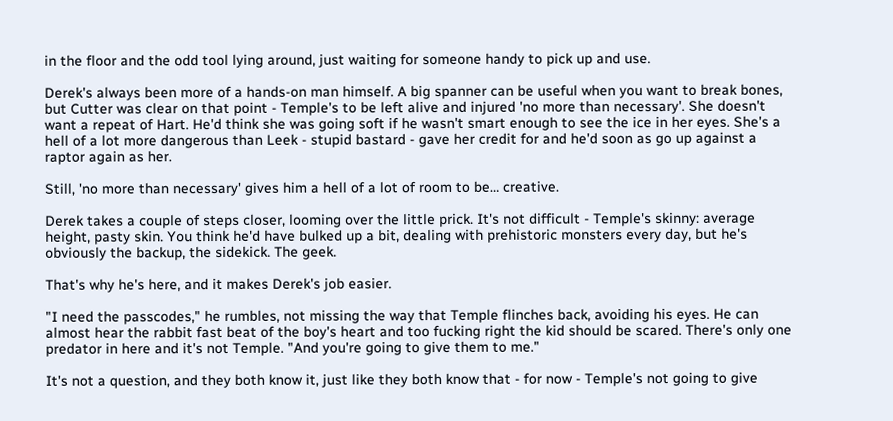in the floor and the odd tool lying around, just waiting for someone handy to pick up and use.

Derek's always been more of a hands-on man himself. A big spanner can be useful when you want to break bones, but Cutter was clear on that point - Temple's to be left alive and injured 'no more than necessary'. She doesn't want a repeat of Hart. He'd think she was going soft if he wasn't smart enough to see the ice in her eyes. She's a hell of a lot more dangerous than Leek - stupid bastard - gave her credit for and he'd soon as go up against a raptor again as her.

Still, 'no more than necessary' gives him a hell of a lot of room to be… creative.

Derek takes a couple of steps closer, looming over the little prick. It's not difficult - Temple's skinny: average height, pasty skin. You think he'd have bulked up a bit, dealing with prehistoric monsters every day, but he's obviously the backup, the sidekick. The geek.

That's why he's here, and it makes Derek's job easier.

"I need the passcodes," he rumbles, not missing the way that Temple flinches back, avoiding his eyes. He can almost hear the rabbit fast beat of the boy's heart and too fucking right the kid should be scared. There's only one predator in here and it's not Temple. "And you're going to give them to me."

It's not a question, and they both know it, just like they both know that - for now - Temple's not going to give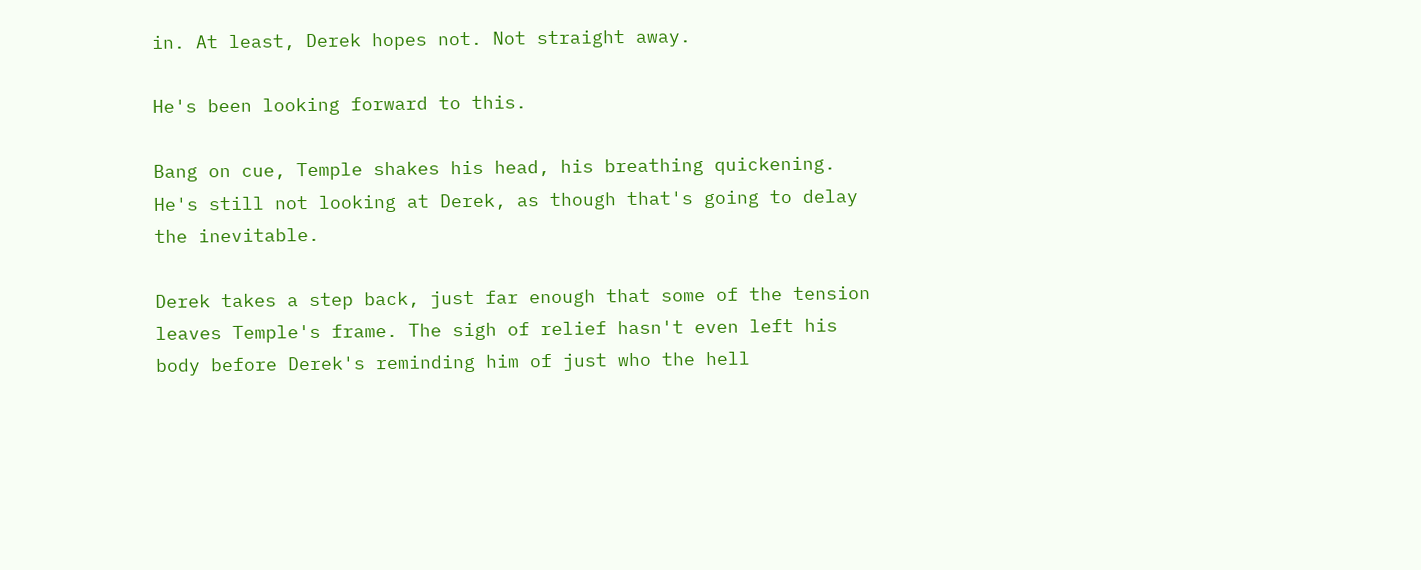in. At least, Derek hopes not. Not straight away.

He's been looking forward to this.

Bang on cue, Temple shakes his head, his breathing quickening. He's still not looking at Derek, as though that's going to delay the inevitable.

Derek takes a step back, just far enough that some of the tension leaves Temple's frame. The sigh of relief hasn't even left his body before Derek's reminding him of just who the hell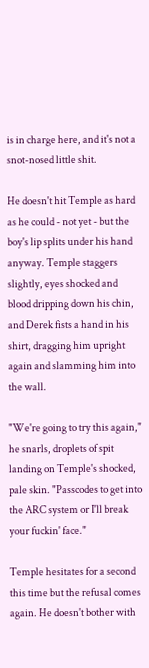is in charge here, and it's not a snot-nosed little shit.

He doesn't hit Temple as hard as he could - not yet - but the boy's lip splits under his hand anyway. Temple staggers slightly, eyes shocked and blood dripping down his chin, and Derek fists a hand in his shirt, dragging him upright again and slamming him into the wall.

"We're going to try this again," he snarls, droplets of spit landing on Temple's shocked, pale skin. "Passcodes to get into the ARC system or I'll break your fuckin' face."

Temple hesitates for a second this time but the refusal comes again. He doesn't bother with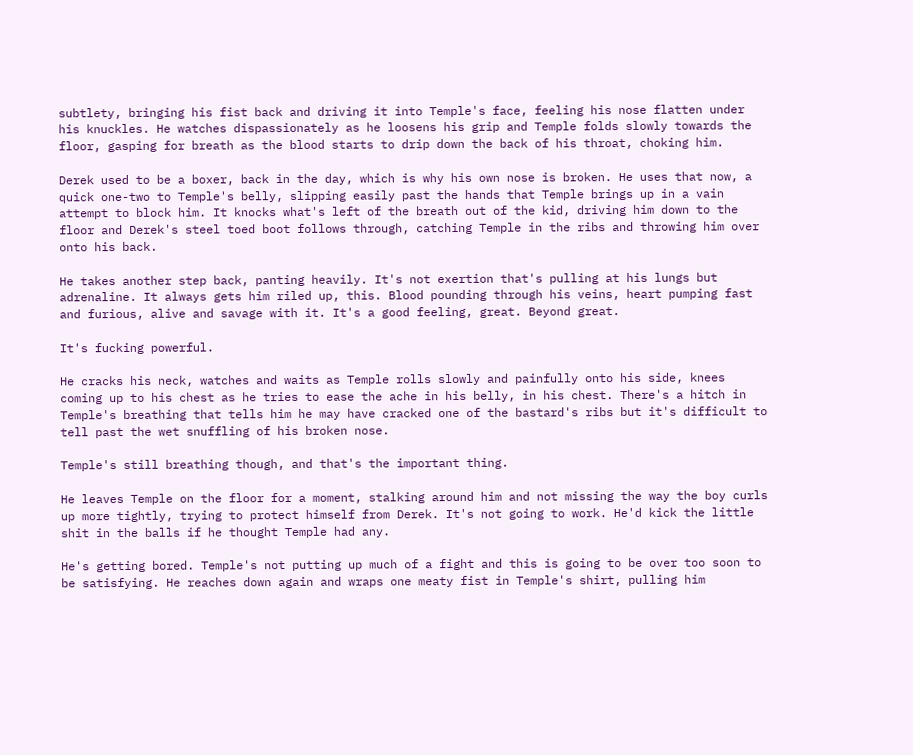subtlety, bringing his fist back and driving it into Temple's face, feeling his nose flatten under his knuckles. He watches dispassionately as he loosens his grip and Temple folds slowly towards the floor, gasping for breath as the blood starts to drip down the back of his throat, choking him.

Derek used to be a boxer, back in the day, which is why his own nose is broken. He uses that now, a quick one-two to Temple's belly, slipping easily past the hands that Temple brings up in a vain attempt to block him. It knocks what's left of the breath out of the kid, driving him down to the floor and Derek's steel toed boot follows through, catching Temple in the ribs and throwing him over onto his back.

He takes another step back, panting heavily. It's not exertion that's pulling at his lungs but adrenaline. It always gets him riled up, this. Blood pounding through his veins, heart pumping fast and furious, alive and savage with it. It's a good feeling, great. Beyond great.

It's fucking powerful.

He cracks his neck, watches and waits as Temple rolls slowly and painfully onto his side, knees coming up to his chest as he tries to ease the ache in his belly, in his chest. There's a hitch in Temple's breathing that tells him he may have cracked one of the bastard's ribs but it's difficult to tell past the wet snuffling of his broken nose.

Temple's still breathing though, and that's the important thing.

He leaves Temple on the floor for a moment, stalking around him and not missing the way the boy curls up more tightly, trying to protect himself from Derek. It's not going to work. He'd kick the little shit in the balls if he thought Temple had any.

He's getting bored. Temple's not putting up much of a fight and this is going to be over too soon to be satisfying. He reaches down again and wraps one meaty fist in Temple's shirt, pulling him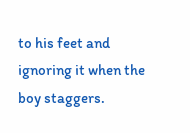to his feet and ignoring it when the boy staggers.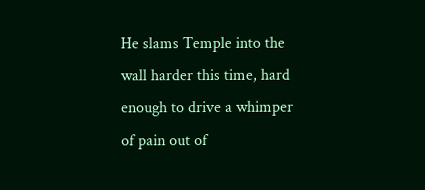He slams Temple into the wall harder this time, hard enough to drive a whimper of pain out of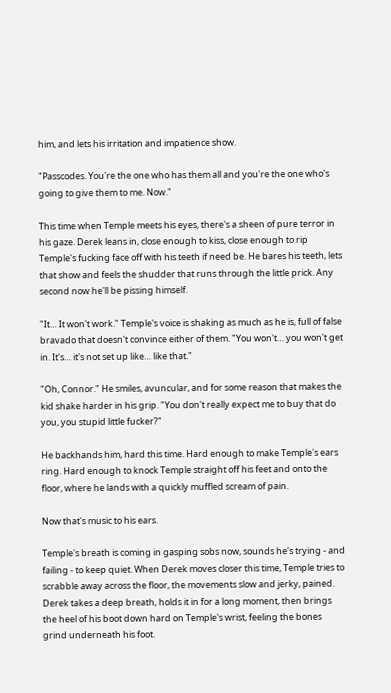him, and lets his irritation and impatience show.

"Passcodes. You're the one who has them all and you're the one who's going to give them to me. Now."

This time when Temple meets his eyes, there's a sheen of pure terror in his gaze. Derek leans in, close enough to kiss, close enough to rip Temple's fucking face off with his teeth if need be. He bares his teeth, lets that show and feels the shudder that runs through the little prick. Any second now he'll be pissing himself.

"It… It won't work." Temple's voice is shaking as much as he is, full of false bravado that doesn't convince either of them. "You won't… you won't get in. It's… it's not set up like… like that."

"Oh, Connor." He smiles, avuncular, and for some reason that makes the kid shake harder in his grip. "You don't really expect me to buy that do you, you stupid little fucker?"

He backhands him, hard this time. Hard enough to make Temple's ears ring. Hard enough to knock Temple straight off his feet and onto the floor, where he lands with a quickly muffled scream of pain.

Now that's music to his ears.

Temple's breath is coming in gasping sobs now, sounds he's trying - and failing - to keep quiet. When Derek moves closer this time, Temple tries to scrabble away across the floor, the movements slow and jerky, pained. Derek takes a deep breath, holds it in for a long moment, then brings the heel of his boot down hard on Temple's wrist, feeling the bones grind underneath his foot.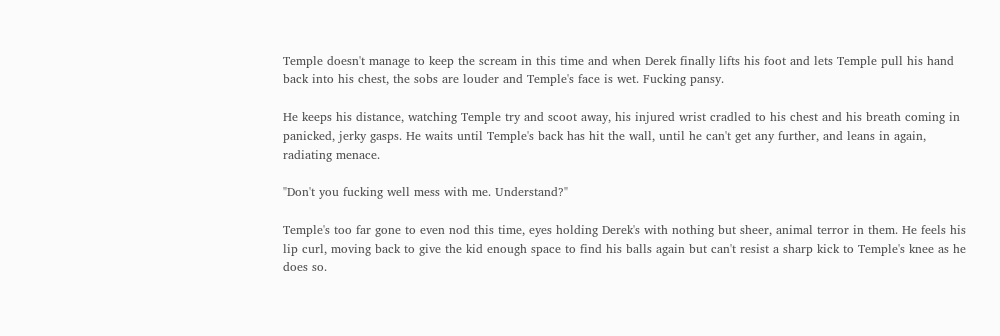Temple doesn't manage to keep the scream in this time and when Derek finally lifts his foot and lets Temple pull his hand back into his chest, the sobs are louder and Temple's face is wet. Fucking pansy.

He keeps his distance, watching Temple try and scoot away, his injured wrist cradled to his chest and his breath coming in panicked, jerky gasps. He waits until Temple's back has hit the wall, until he can't get any further, and leans in again, radiating menace.

"Don't you fucking well mess with me. Understand?"

Temple's too far gone to even nod this time, eyes holding Derek's with nothing but sheer, animal terror in them. He feels his lip curl, moving back to give the kid enough space to find his balls again but can't resist a sharp kick to Temple's knee as he does so.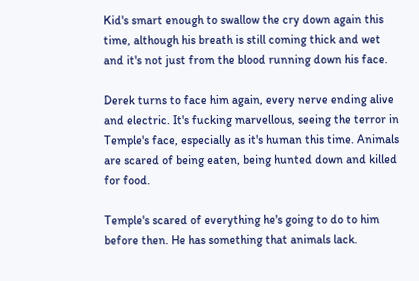Kid's smart enough to swallow the cry down again this time, although his breath is still coming thick and wet and it's not just from the blood running down his face.

Derek turns to face him again, every nerve ending alive and electric. It's fucking marvellous, seeing the terror in Temple's face, especially as it's human this time. Animals are scared of being eaten, being hunted down and killed for food.

Temple's scared of everything he's going to do to him before then. He has something that animals lack.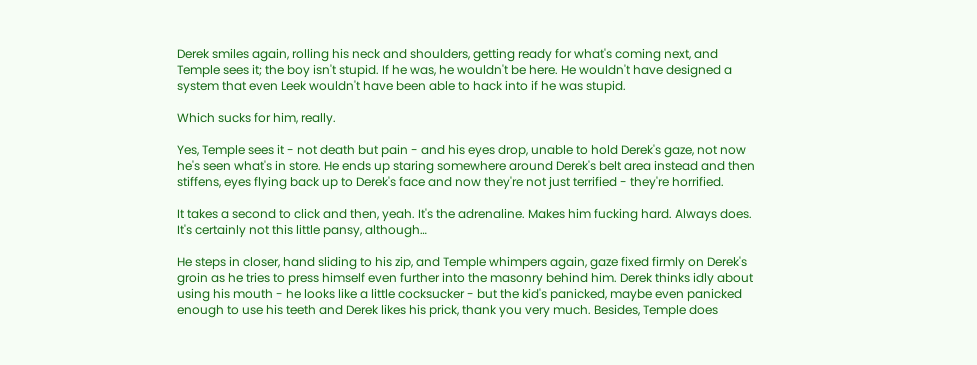Derek smiles again, rolling his neck and shoulders, getting ready for what's coming next, and Temple sees it; the boy isn't stupid. If he was, he wouldn't be here. He wouldn't have designed a system that even Leek wouldn't have been able to hack into if he was stupid.

Which sucks for him, really.

Yes, Temple sees it - not death but pain - and his eyes drop, unable to hold Derek's gaze, not now he's seen what's in store. He ends up staring somewhere around Derek's belt area instead and then stiffens, eyes flying back up to Derek's face and now they're not just terrified - they're horrified.

It takes a second to click and then, yeah. It's the adrenaline. Makes him fucking hard. Always does. It's certainly not this little pansy, although…

He steps in closer, hand sliding to his zip, and Temple whimpers again, gaze fixed firmly on Derek's groin as he tries to press himself even further into the masonry behind him. Derek thinks idly about using his mouth - he looks like a little cocksucker - but the kid's panicked, maybe even panicked enough to use his teeth and Derek likes his prick, thank you very much. Besides, Temple does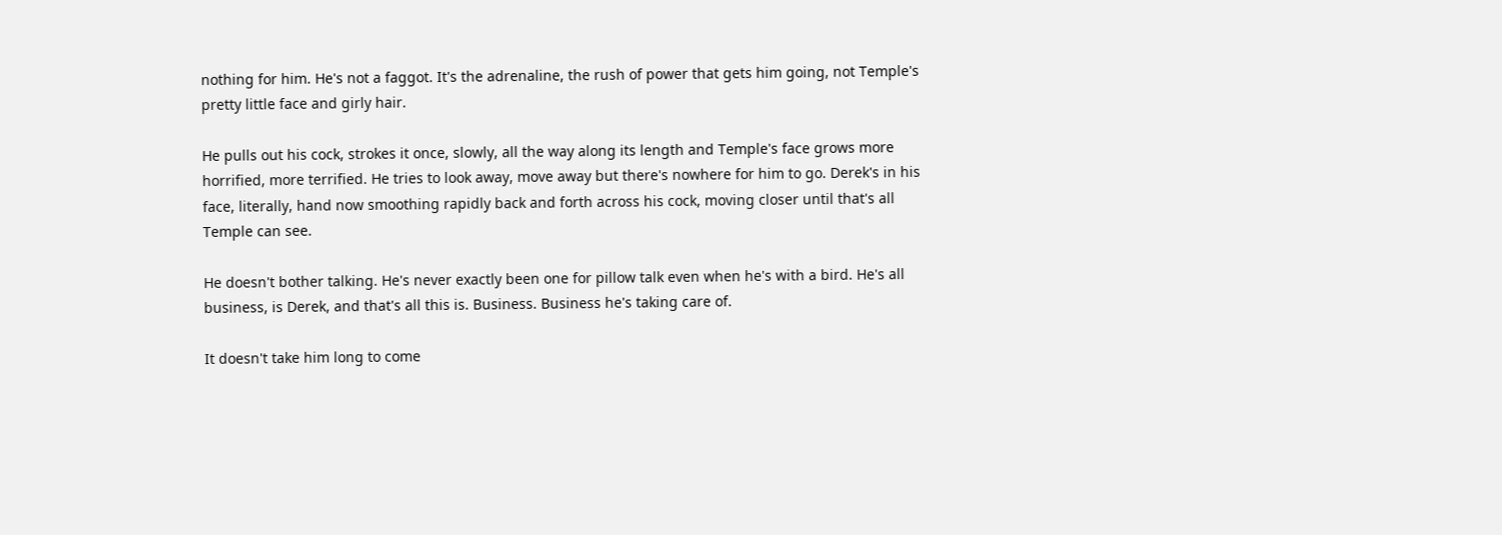nothing for him. He's not a faggot. It's the adrenaline, the rush of power that gets him going, not Temple's pretty little face and girly hair.

He pulls out his cock, strokes it once, slowly, all the way along its length and Temple's face grows more horrified, more terrified. He tries to look away, move away but there's nowhere for him to go. Derek's in his face, literally, hand now smoothing rapidly back and forth across his cock, moving closer until that's all Temple can see.

He doesn't bother talking. He's never exactly been one for pillow talk even when he's with a bird. He's all business, is Derek, and that's all this is. Business. Business he's taking care of.

It doesn't take him long to come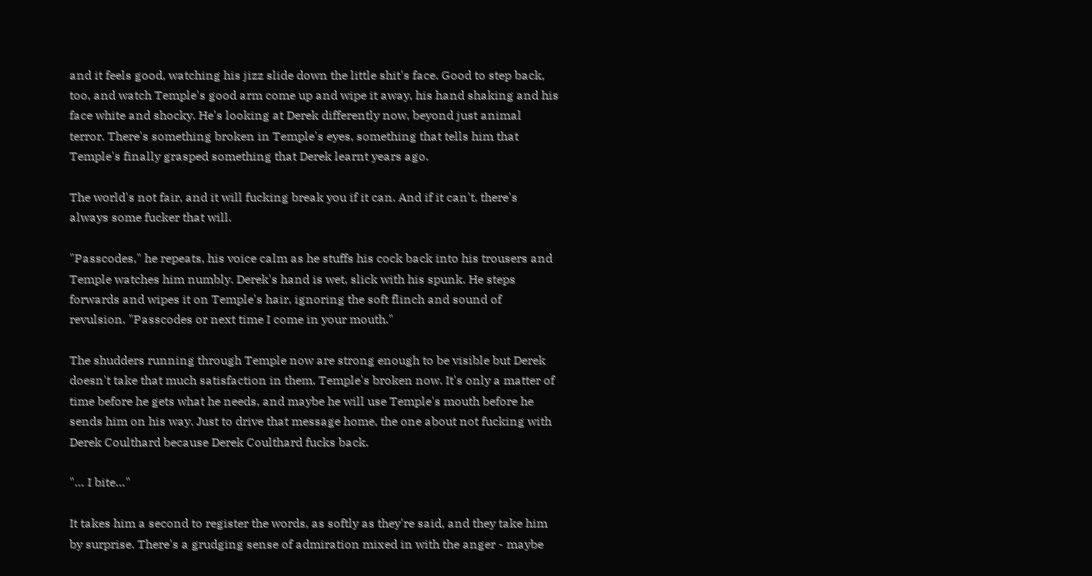and it feels good, watching his jizz slide down the little shit's face. Good to step back, too, and watch Temple's good arm come up and wipe it away, his hand shaking and his face white and shocky. He's looking at Derek differently now, beyond just animal terror. There's something broken in Temple's eyes, something that tells him that Temple's finally grasped something that Derek learnt years ago.

The world's not fair, and it will fucking break you if it can. And if it can't, there's always some fucker that will.

"Passcodes," he repeats, his voice calm as he stuffs his cock back into his trousers and Temple watches him numbly. Derek's hand is wet, slick with his spunk. He steps forwards and wipes it on Temple's hair, ignoring the soft flinch and sound of revulsion. "Passcodes or next time I come in your mouth."

The shudders running through Temple now are strong enough to be visible but Derek doesn't take that much satisfaction in them. Temple's broken now. It's only a matter of time before he gets what he needs, and maybe he will use Temple's mouth before he sends him on his way. Just to drive that message home, the one about not fucking with Derek Coulthard because Derek Coulthard fucks back.

"… I bite…"

It takes him a second to register the words, as softly as they're said, and they take him by surprise. There's a grudging sense of admiration mixed in with the anger - maybe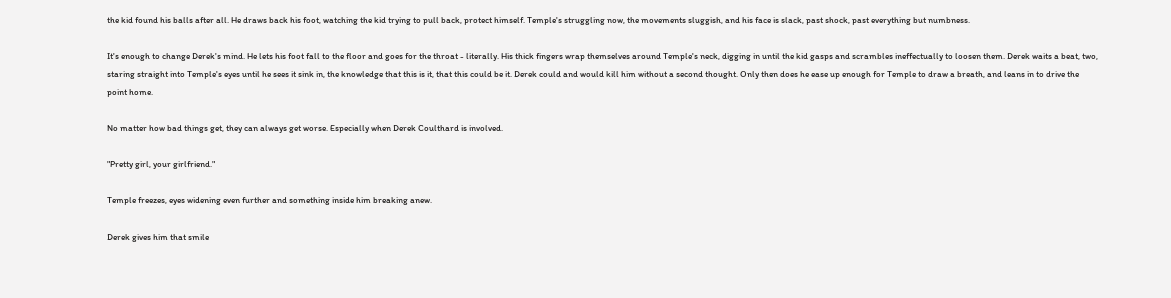the kid found his balls after all. He draws back his foot, watching the kid trying to pull back, protect himself. Temple's struggling now, the movements sluggish, and his face is slack, past shock, past everything but numbness.

It's enough to change Derek's mind. He lets his foot fall to the floor and goes for the throat - literally. His thick fingers wrap themselves around Temple's neck, digging in until the kid gasps and scrambles ineffectually to loosen them. Derek waits a beat, two, staring straight into Temple's eyes until he sees it sink in, the knowledge that this is it, that this could be it. Derek could and would kill him without a second thought. Only then does he ease up enough for Temple to draw a breath, and leans in to drive the point home.

No matter how bad things get, they can always get worse. Especially when Derek Coulthard is involved.

"Pretty girl, your girlfriend."

Temple freezes, eyes widening even further and something inside him breaking anew.

Derek gives him that smile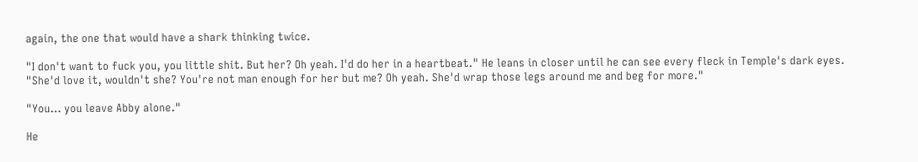again, the one that would have a shark thinking twice.

"I don't want to fuck you, you little shit. But her? Oh yeah. I'd do her in a heartbeat." He leans in closer until he can see every fleck in Temple's dark eyes. "She'd love it, wouldn't she? You're not man enough for her but me? Oh yeah. She'd wrap those legs around me and beg for more."

"You… you leave Abby alone."

He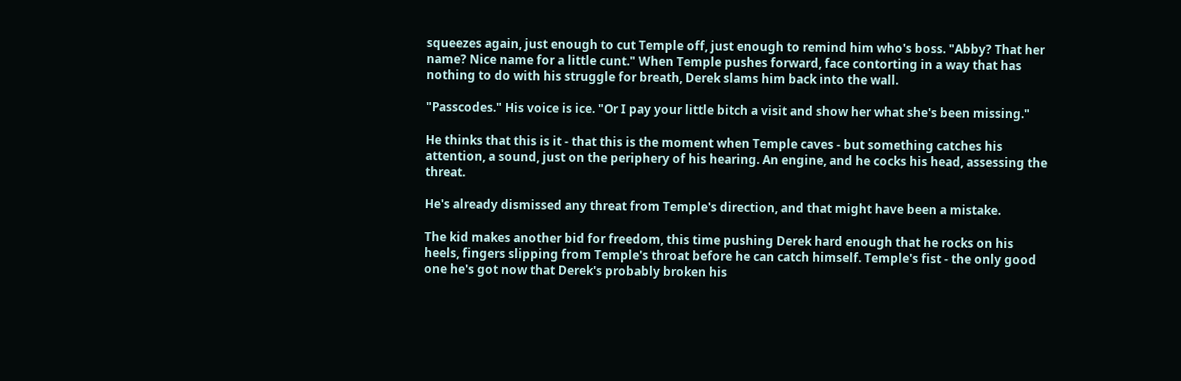squeezes again, just enough to cut Temple off, just enough to remind him who's boss. "Abby? That her name? Nice name for a little cunt." When Temple pushes forward, face contorting in a way that has nothing to do with his struggle for breath, Derek slams him back into the wall.

"Passcodes." His voice is ice. "Or I pay your little bitch a visit and show her what she's been missing."

He thinks that this is it - that this is the moment when Temple caves - but something catches his attention, a sound, just on the periphery of his hearing. An engine, and he cocks his head, assessing the threat.

He's already dismissed any threat from Temple's direction, and that might have been a mistake.

The kid makes another bid for freedom, this time pushing Derek hard enough that he rocks on his heels, fingers slipping from Temple's throat before he can catch himself. Temple's fist - the only good one he's got now that Derek's probably broken his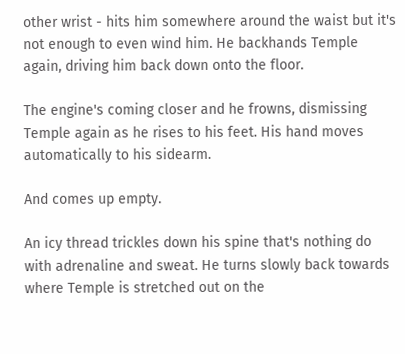other wrist - hits him somewhere around the waist but it's not enough to even wind him. He backhands Temple again, driving him back down onto the floor.

The engine's coming closer and he frowns, dismissing Temple again as he rises to his feet. His hand moves automatically to his sidearm.

And comes up empty.

An icy thread trickles down his spine that's nothing do with adrenaline and sweat. He turns slowly back towards where Temple is stretched out on the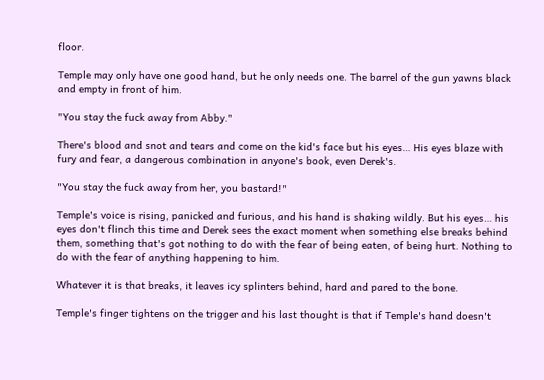floor.

Temple may only have one good hand, but he only needs one. The barrel of the gun yawns black and empty in front of him.

"You stay the fuck away from Abby."

There's blood and snot and tears and come on the kid's face but his eyes… His eyes blaze with fury and fear, a dangerous combination in anyone's book, even Derek's.

"You stay the fuck away from her, you bastard!"

Temple's voice is rising, panicked and furious, and his hand is shaking wildly. But his eyes… his eyes don't flinch this time and Derek sees the exact moment when something else breaks behind them, something that's got nothing to do with the fear of being eaten, of being hurt. Nothing to do with the fear of anything happening to him.

Whatever it is that breaks, it leaves icy splinters behind, hard and pared to the bone.

Temple's finger tightens on the trigger and his last thought is that if Temple's hand doesn't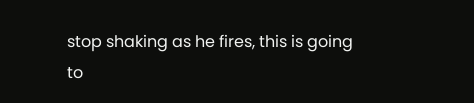stop shaking as he fires, this is going to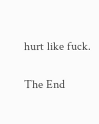hurt like fuck.

The End